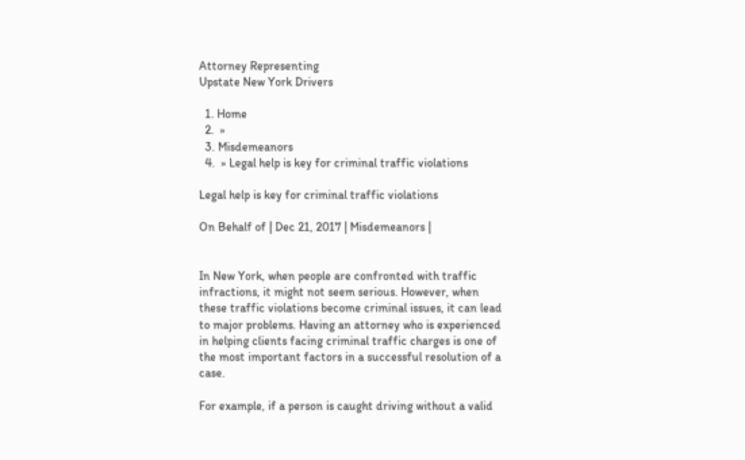Attorney Representing
Upstate New York Drivers

  1. Home
  2.  »
  3. Misdemeanors
  4.  » Legal help is key for criminal traffic violations

Legal help is key for criminal traffic violations

On Behalf of | Dec 21, 2017 | Misdemeanors |


In New York, when people are confronted with traffic infractions, it might not seem serious. However, when these traffic violations become criminal issues, it can lead to major problems. Having an attorney who is experienced in helping clients facing criminal traffic charges is one of the most important factors in a successful resolution of a case.

For example, if a person is caught driving without a valid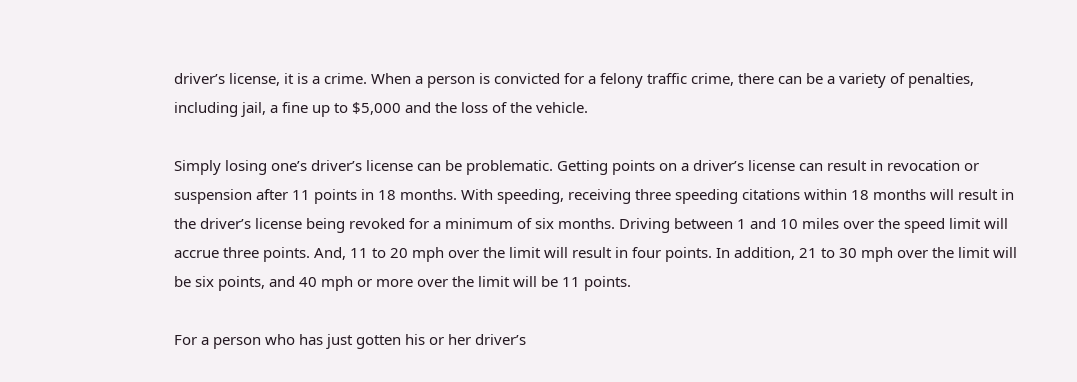driver’s license, it is a crime. When a person is convicted for a felony traffic crime, there can be a variety of penalties, including jail, a fine up to $5,000 and the loss of the vehicle.

Simply losing one’s driver’s license can be problematic. Getting points on a driver’s license can result in revocation or suspension after 11 points in 18 months. With speeding, receiving three speeding citations within 18 months will result in the driver’s license being revoked for a minimum of six months. Driving between 1 and 10 miles over the speed limit will accrue three points. And, 11 to 20 mph over the limit will result in four points. In addition, 21 to 30 mph over the limit will be six points, and 40 mph or more over the limit will be 11 points.

For a person who has just gotten his or her driver’s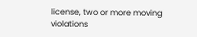license, two or more moving violations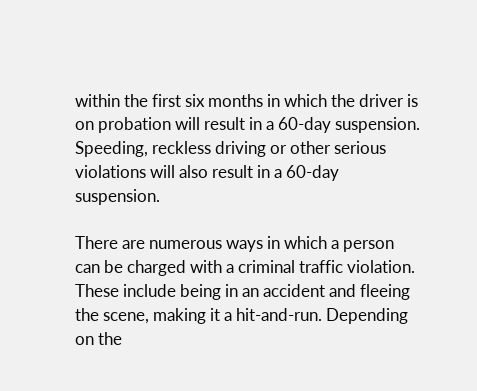within the first six months in which the driver is on probation will result in a 60-day suspension. Speeding, reckless driving or other serious violations will also result in a 60-day suspension.

There are numerous ways in which a person can be charged with a criminal traffic violation. These include being in an accident and fleeing the scene, making it a hit-and-run. Depending on the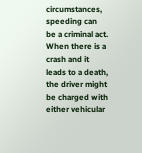circumstances, speeding can be a criminal act. When there is a crash and it leads to a death, the driver might be charged with either vehicular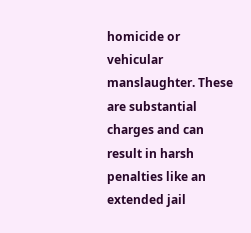homicide or vehicular manslaughter. These are substantial charges and can result in harsh penalties like an extended jail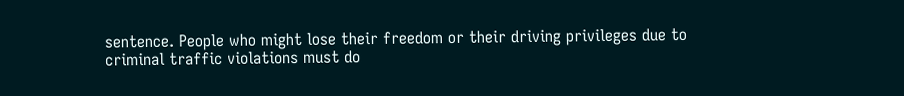sentence. People who might lose their freedom or their driving privileges due to criminal traffic violations must do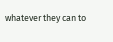whatever they can to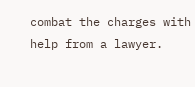combat the charges with help from a lawyer.